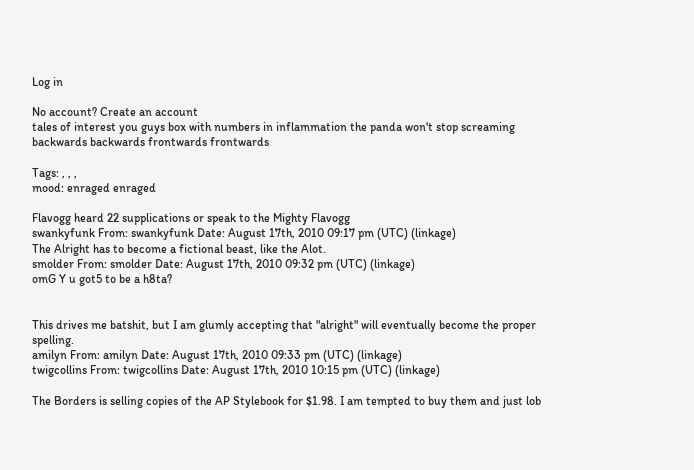Log in

No account? Create an account
tales of interest you guys box with numbers in inflammation the panda won't stop screaming backwards backwards frontwards frontwards

Tags: , , ,
mood: enraged enraged

Flavogg heard 22 supplications or speak to the Mighty Flavogg
swankyfunk From: swankyfunk Date: August 17th, 2010 09:17 pm (UTC) (linkage)
The Alright has to become a fictional beast, like the Alot.
smolder From: smolder Date: August 17th, 2010 09:32 pm (UTC) (linkage)
omG Y u got5 to be a h8ta?


This drives me batshit, but I am glumly accepting that "alright" will eventually become the proper spelling.
amilyn From: amilyn Date: August 17th, 2010 09:33 pm (UTC) (linkage)
twigcollins From: twigcollins Date: August 17th, 2010 10:15 pm (UTC) (linkage)

The Borders is selling copies of the AP Stylebook for $1.98. I am tempted to buy them and just lob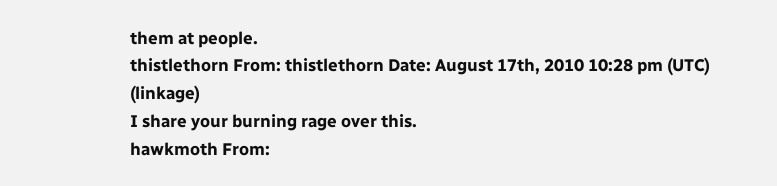them at people.
thistlethorn From: thistlethorn Date: August 17th, 2010 10:28 pm (UTC) (linkage)
I share your burning rage over this.
hawkmoth From: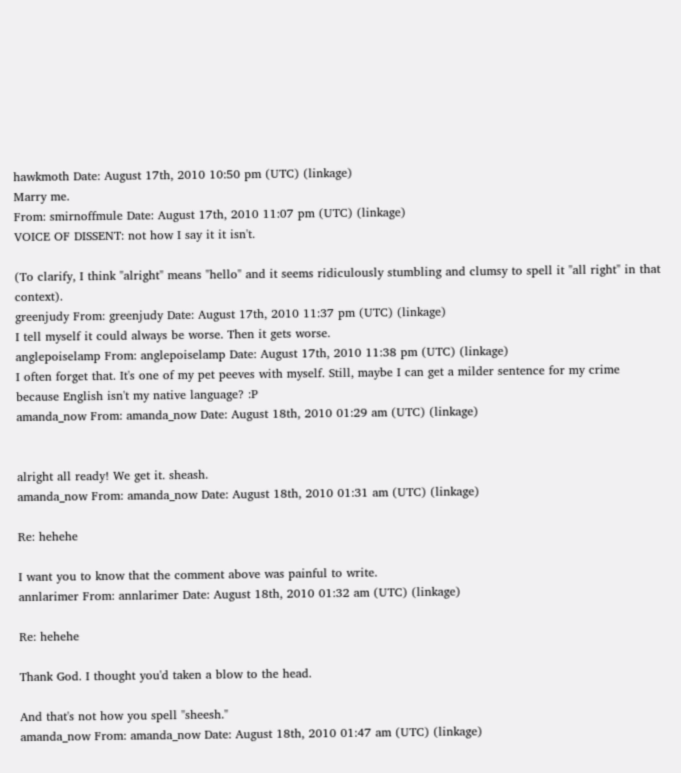hawkmoth Date: August 17th, 2010 10:50 pm (UTC) (linkage)
Marry me.
From: smirnoffmule Date: August 17th, 2010 11:07 pm (UTC) (linkage)
VOICE OF DISSENT: not how I say it it isn't.

(To clarify, I think "alright" means "hello" and it seems ridiculously stumbling and clumsy to spell it "all right" in that context).
greenjudy From: greenjudy Date: August 17th, 2010 11:37 pm (UTC) (linkage)
I tell myself it could always be worse. Then it gets worse.
anglepoiselamp From: anglepoiselamp Date: August 17th, 2010 11:38 pm (UTC) (linkage)
I often forget that. It's one of my pet peeves with myself. Still, maybe I can get a milder sentence for my crime because English isn't my native language? :P
amanda_now From: amanda_now Date: August 18th, 2010 01:29 am (UTC) (linkage)


alright all ready! We get it. sheash.
amanda_now From: amanda_now Date: August 18th, 2010 01:31 am (UTC) (linkage)

Re: hehehe

I want you to know that the comment above was painful to write.
annlarimer From: annlarimer Date: August 18th, 2010 01:32 am (UTC) (linkage)

Re: hehehe

Thank God. I thought you'd taken a blow to the head.

And that's not how you spell "sheesh."
amanda_now From: amanda_now Date: August 18th, 2010 01:47 am (UTC) (linkage)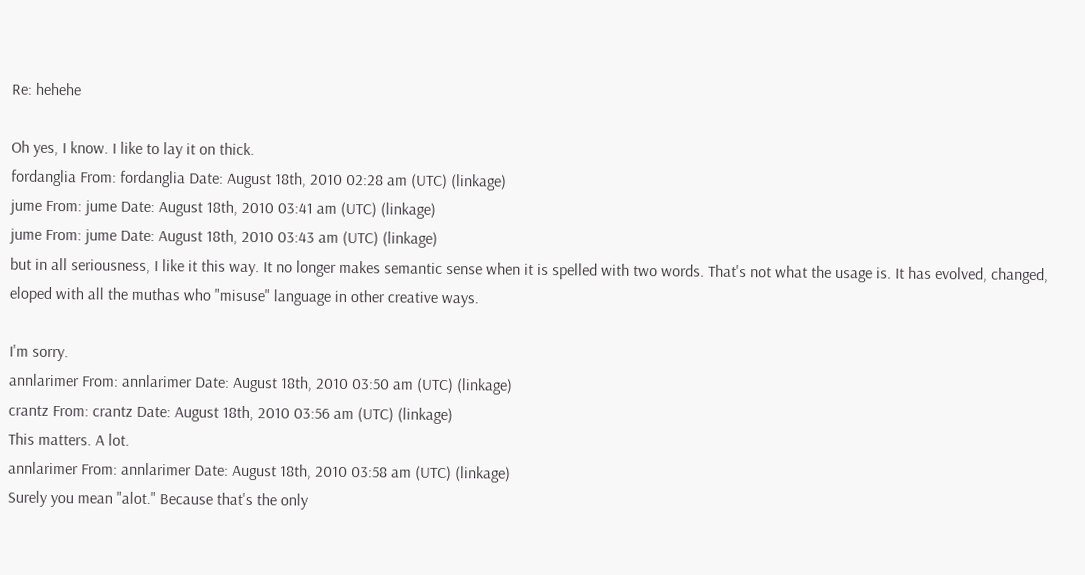Re: hehehe

Oh yes, I know. I like to lay it on thick.
fordanglia From: fordanglia Date: August 18th, 2010 02:28 am (UTC) (linkage)
jume From: jume Date: August 18th, 2010 03:41 am (UTC) (linkage)
jume From: jume Date: August 18th, 2010 03:43 am (UTC) (linkage)
but in all seriousness, I like it this way. It no longer makes semantic sense when it is spelled with two words. That's not what the usage is. It has evolved, changed, eloped with all the muthas who "misuse" language in other creative ways.

I'm sorry.
annlarimer From: annlarimer Date: August 18th, 2010 03:50 am (UTC) (linkage)
crantz From: crantz Date: August 18th, 2010 03:56 am (UTC) (linkage)
This matters. A lot.
annlarimer From: annlarimer Date: August 18th, 2010 03:58 am (UTC) (linkage)
Surely you mean "alot." Because that's the only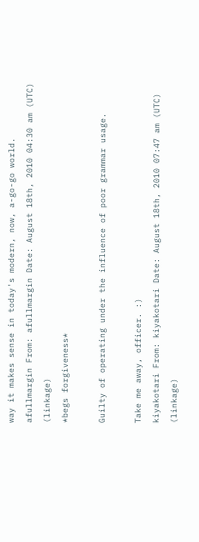way it makes sense in today's modern, now, a-go-go world.
afullmargin From: afullmargin Date: August 18th, 2010 04:30 am (UTC) (linkage)
*begs forgiveness*

Guilty of operating under the influence of poor grammar usage.

Take me away, officer. :)
kiyakotari From: kiyakotari Date: August 18th, 2010 07:47 am (UTC) (linkage)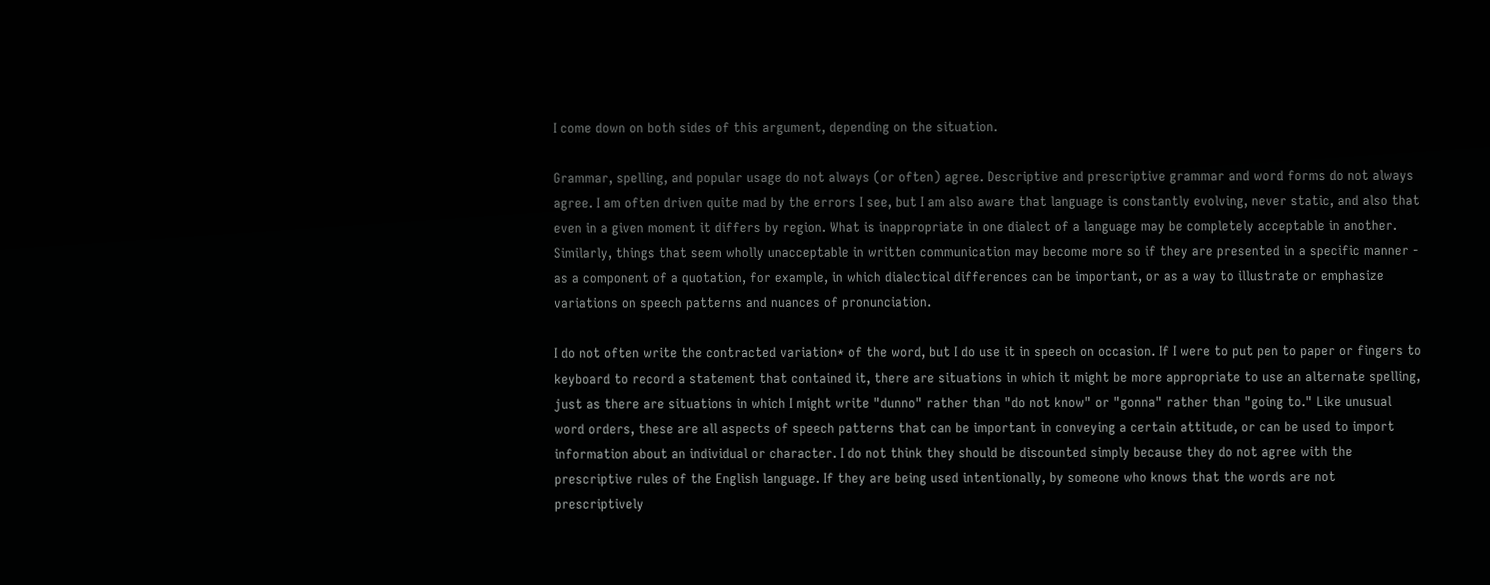I come down on both sides of this argument, depending on the situation.

Grammar, spelling, and popular usage do not always (or often) agree. Descriptive and prescriptive grammar and word forms do not always agree. I am often driven quite mad by the errors I see, but I am also aware that language is constantly evolving, never static, and also that even in a given moment it differs by region. What is inappropriate in one dialect of a language may be completely acceptable in another. Similarly, things that seem wholly unacceptable in written communication may become more so if they are presented in a specific manner - as a component of a quotation, for example, in which dialectical differences can be important, or as a way to illustrate or emphasize variations on speech patterns and nuances of pronunciation.

I do not often write the contracted variation* of the word, but I do use it in speech on occasion. If I were to put pen to paper or fingers to keyboard to record a statement that contained it, there are situations in which it might be more appropriate to use an alternate spelling, just as there are situations in which I might write "dunno" rather than "do not know" or "gonna" rather than "going to." Like unusual word orders, these are all aspects of speech patterns that can be important in conveying a certain attitude, or can be used to import information about an individual or character. I do not think they should be discounted simply because they do not agree with the prescriptive rules of the English language. If they are being used intentionally, by someone who knows that the words are not prescriptively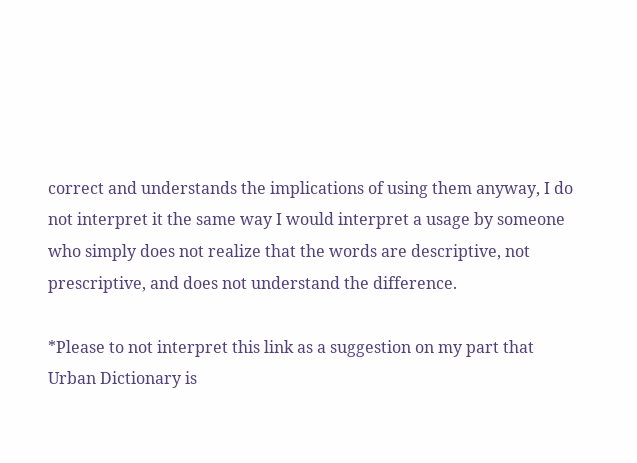correct and understands the implications of using them anyway, I do not interpret it the same way I would interpret a usage by someone who simply does not realize that the words are descriptive, not prescriptive, and does not understand the difference.

*Please to not interpret this link as a suggestion on my part that Urban Dictionary is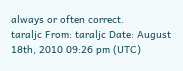always or often correct.
taraljc From: taraljc Date: August 18th, 2010 09:26 pm (UTC)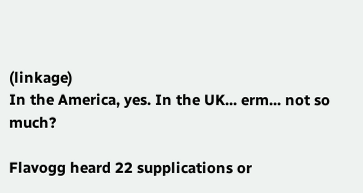(linkage)
In the America, yes. In the UK... erm... not so much?

Flavogg heard 22 supplications or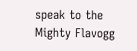speak to the Mighty Flavogg